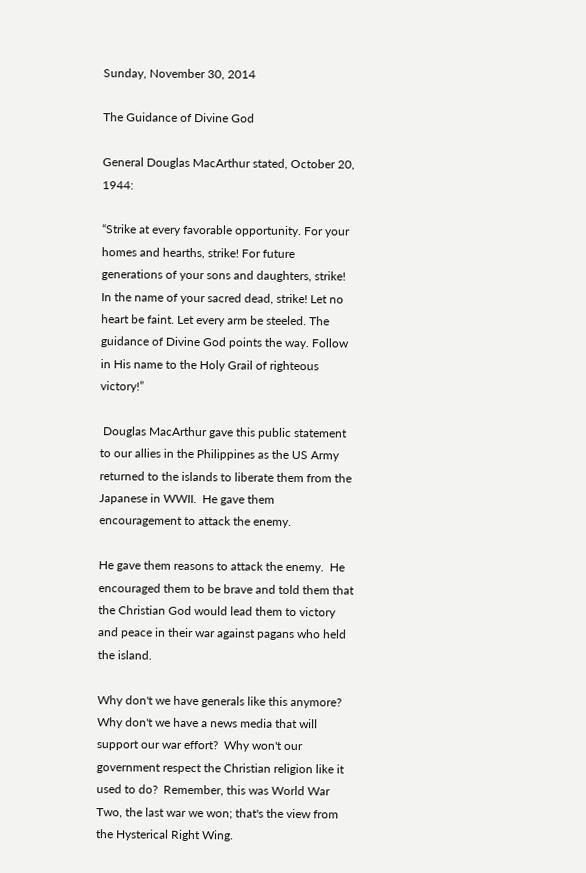Sunday, November 30, 2014

The Guidance of Divine God

General Douglas MacArthur stated, October 20, 1944:

“Strike at every favorable opportunity. For your homes and hearths, strike! For future generations of your sons and daughters, strike! In the name of your sacred dead, strike! Let no heart be faint. Let every arm be steeled. The guidance of Divine God points the way. Follow in His name to the Holy Grail of righteous victory!”

 Douglas MacArthur gave this public statement to our allies in the Philippines as the US Army returned to the islands to liberate them from the Japanese in WWII.  He gave them encouragement to attack the enemy.

He gave them reasons to attack the enemy.  He encouraged them to be brave and told them that the Christian God would lead them to victory and peace in their war against pagans who held the island.

Why don't we have generals like this anymore?  Why don't we have a news media that will support our war effort?  Why won't our government respect the Christian religion like it used to do?  Remember, this was World War Two, the last war we won; that's the view from the Hysterical Right Wing.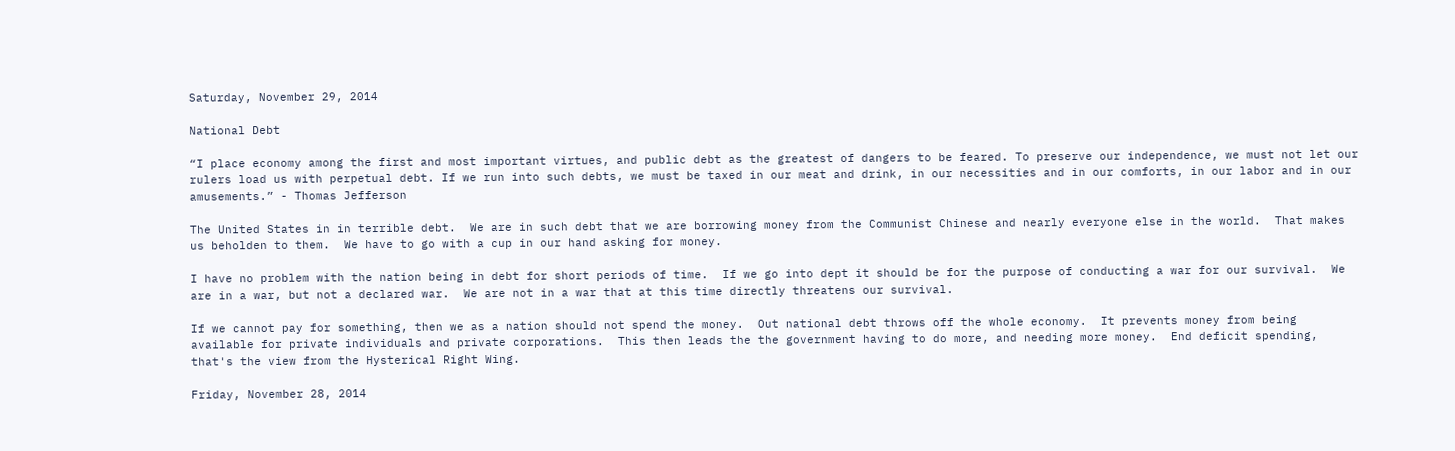Saturday, November 29, 2014

National Debt

“I place economy among the first and most important virtues, and public debt as the greatest of dangers to be feared. To preserve our independence, we must not let our rulers load us with perpetual debt. If we run into such debts, we must be taxed in our meat and drink, in our necessities and in our comforts, in our labor and in our amusements.” - Thomas Jefferson

The United States in in terrible debt.  We are in such debt that we are borrowing money from the Communist Chinese and nearly everyone else in the world.  That makes us beholden to them.  We have to go with a cup in our hand asking for money.

I have no problem with the nation being in debt for short periods of time.  If we go into dept it should be for the purpose of conducting a war for our survival.  We are in a war, but not a declared war.  We are not in a war that at this time directly threatens our survival.

If we cannot pay for something, then we as a nation should not spend the money.  Out national debt throws off the whole economy.  It prevents money from being available for private individuals and private corporations.  This then leads the the government having to do more, and needing more money.  End deficit spending, that's the view from the Hysterical Right Wing.

Friday, November 28, 2014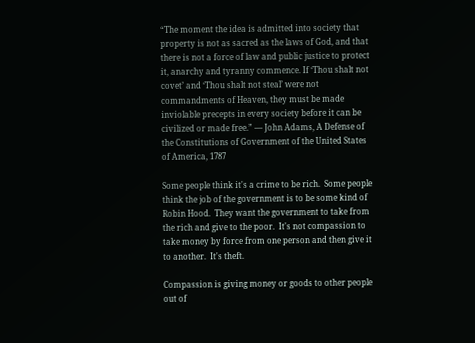“The moment the idea is admitted into society that property is not as sacred as the laws of God, and that there is not a force of law and public justice to protect it, anarchy and tyranny commence. If ‘Thou shalt not covet’ and ‘Thou shalt not steal’ were not commandments of Heaven, they must be made inviolable precepts in every society before it can be civilized or made free.” — John Adams, A Defense of the Constitutions of Government of the United States of America, 1787

Some people think it's a crime to be rich.  Some people think the job of the government is to be some kind of Robin Hood.  They want the government to take from the rich and give to the poor.  It's not compassion to take money by force from one person and then give it to another.  It's theft.

Compassion is giving money or goods to other people out of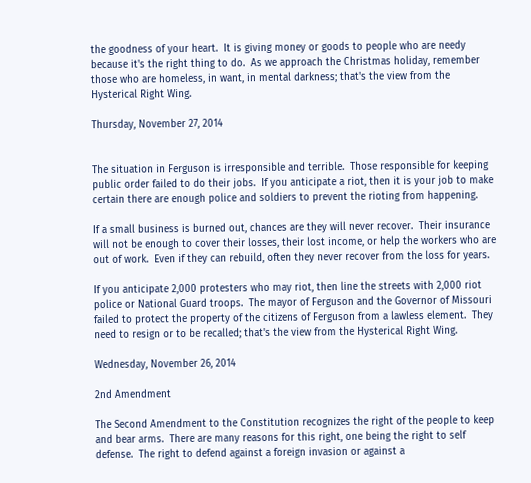the goodness of your heart.  It is giving money or goods to people who are needy because it's the right thing to do.  As we approach the Christmas holiday, remember those who are homeless, in want, in mental darkness; that's the view from the Hysterical Right Wing.

Thursday, November 27, 2014


The situation in Ferguson is irresponsible and terrible.  Those responsible for keeping public order failed to do their jobs.  If you anticipate a riot, then it is your job to make certain there are enough police and soldiers to prevent the rioting from happening.

If a small business is burned out, chances are they will never recover.  Their insurance will not be enough to cover their losses, their lost income, or help the workers who are out of work.  Even if they can rebuild, often they never recover from the loss for years.

If you anticipate 2,000 protesters who may riot, then line the streets with 2,000 riot police or National Guard troops.  The mayor of Ferguson and the Governor of Missouri failed to protect the property of the citizens of Ferguson from a lawless element.  They need to resign or to be recalled; that's the view from the Hysterical Right Wing.

Wednesday, November 26, 2014

2nd Amendment

The Second Amendment to the Constitution recognizes the right of the people to keep and bear arms.  There are many reasons for this right, one being the right to self defense.  The right to defend against a foreign invasion or against a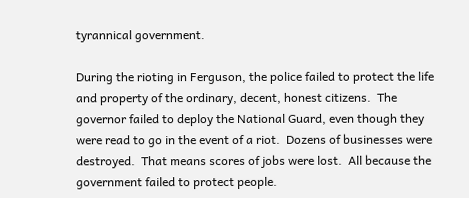tyrannical government.

During the rioting in Ferguson, the police failed to protect the life and property of the ordinary, decent, honest citizens.  The governor failed to deploy the National Guard, even though they were read to go in the event of a riot.  Dozens of businesses were destroyed.  That means scores of jobs were lost.  All because the government failed to protect people.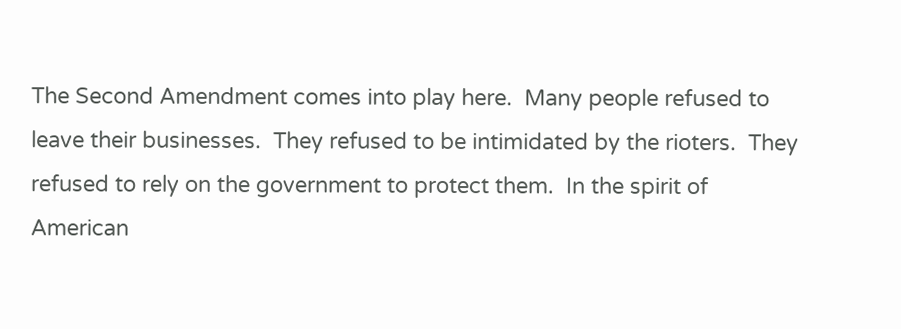The Second Amendment comes into play here.  Many people refused to leave their businesses.  They refused to be intimidated by the rioters.  They refused to rely on the government to protect them.  In the spirit of American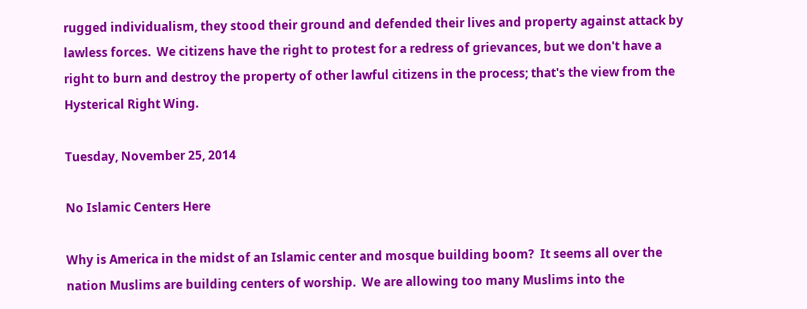rugged individualism, they stood their ground and defended their lives and property against attack by lawless forces.  We citizens have the right to protest for a redress of grievances, but we don't have a right to burn and destroy the property of other lawful citizens in the process; that's the view from the Hysterical Right Wing.

Tuesday, November 25, 2014

No Islamic Centers Here

Why is America in the midst of an Islamic center and mosque building boom?  It seems all over the nation Muslims are building centers of worship.  We are allowing too many Muslims into the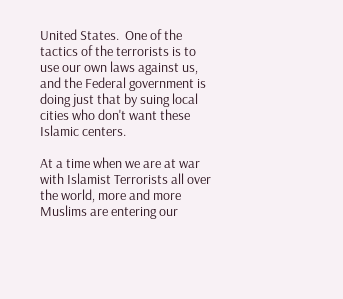United States.  One of the tactics of the terrorists is to use our own laws against us, and the Federal government is doing just that by suing local cities who don't want these Islamic centers.

At a time when we are at war with Islamist Terrorists all over the world, more and more Muslims are entering our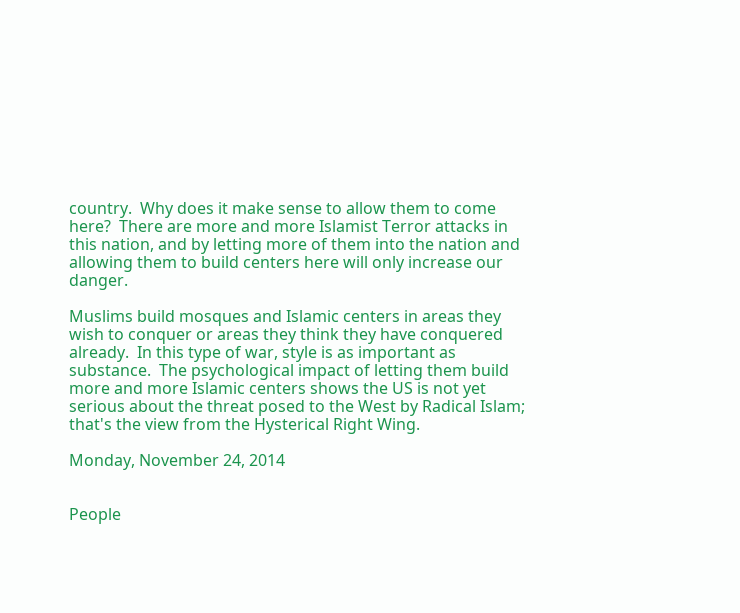country.  Why does it make sense to allow them to come here?  There are more and more Islamist Terror attacks in this nation, and by letting more of them into the nation and allowing them to build centers here will only increase our danger.

Muslims build mosques and Islamic centers in areas they wish to conquer or areas they think they have conquered already.  In this type of war, style is as important as substance.  The psychological impact of letting them build more and more Islamic centers shows the US is not yet serious about the threat posed to the West by Radical Islam; that's the view from the Hysterical Right Wing.

Monday, November 24, 2014


People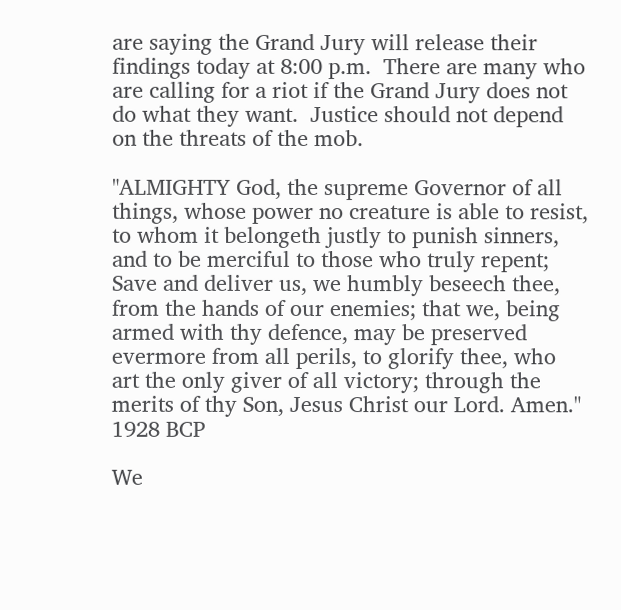are saying the Grand Jury will release their findings today at 8:00 p.m.  There are many who are calling for a riot if the Grand Jury does not do what they want.  Justice should not depend on the threats of the mob.

"ALMIGHTY God, the supreme Governor of all things, whose power no creature is able to resist, to whom it belongeth justly to punish sinners, and to be merciful to those who truly repent; Save and deliver us, we humbly beseech thee, from the hands of our enemies; that we, being armed with thy defence, may be preserved evermore from all perils, to glorify thee, who art the only giver of all victory; through the merits of thy Son, Jesus Christ our Lord. Amen." 1928 BCP

We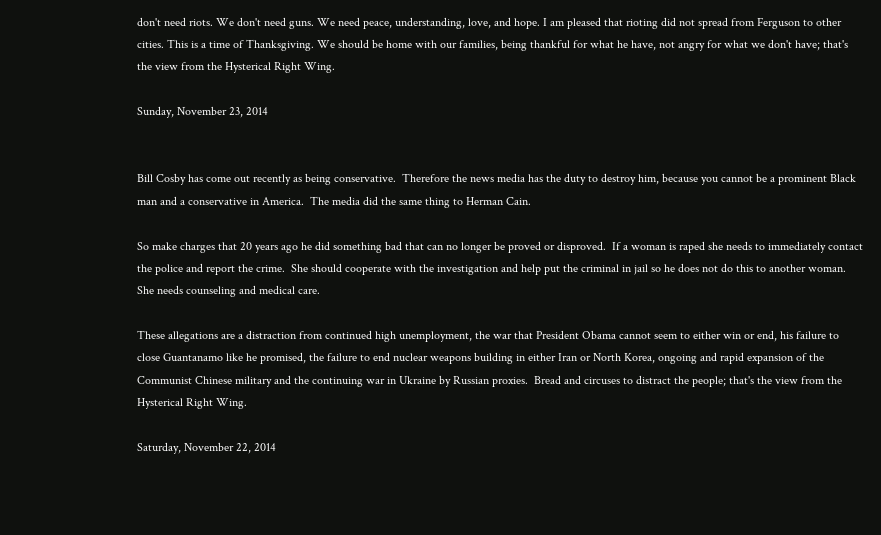don't need riots. We don't need guns. We need peace, understanding, love, and hope. I am pleased that rioting did not spread from Ferguson to other cities. This is a time of Thanksgiving. We should be home with our families, being thankful for what he have, not angry for what we don't have; that's the view from the Hysterical Right Wing.

Sunday, November 23, 2014


Bill Cosby has come out recently as being conservative.  Therefore the news media has the duty to destroy him, because you cannot be a prominent Black man and a conservative in America.  The media did the same thing to Herman Cain.

So make charges that 20 years ago he did something bad that can no longer be proved or disproved.  If a woman is raped she needs to immediately contact the police and report the crime.  She should cooperate with the investigation and help put the criminal in jail so he does not do this to another woman.  She needs counseling and medical care.

These allegations are a distraction from continued high unemployment, the war that President Obama cannot seem to either win or end, his failure to close Guantanamo like he promised, the failure to end nuclear weapons building in either Iran or North Korea, ongoing and rapid expansion of the Communist Chinese military and the continuing war in Ukraine by Russian proxies.  Bread and circuses to distract the people; that's the view from the Hysterical Right Wing.

Saturday, November 22, 2014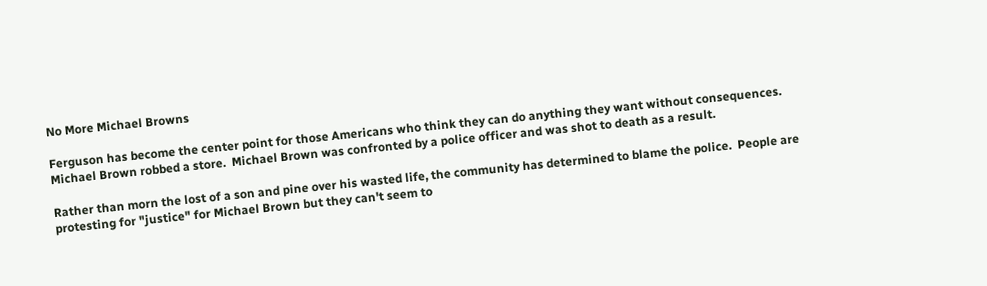No More Michael Browns

Ferguson has become the center point for those Americans who think they can do anything they want without consequences.  Michael Brown robbed a store.  Michael Brown was confronted by a police officer and was shot to death as a result.

Rather than morn the lost of a son and pine over his wasted life, the community has determined to blame the police.  People are protesting for "justice" for Michael Brown but they can't seem to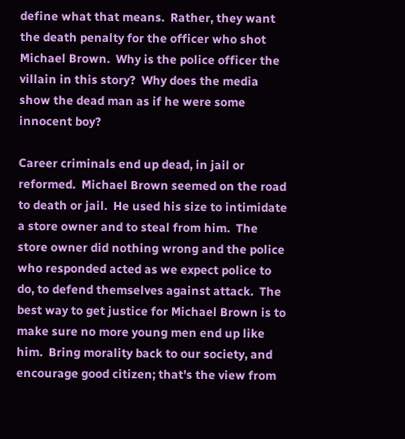define what that means.  Rather, they want the death penalty for the officer who shot Michael Brown.  Why is the police officer the villain in this story?  Why does the media show the dead man as if he were some innocent boy?

Career criminals end up dead, in jail or reformed.  Michael Brown seemed on the road to death or jail.  He used his size to intimidate a store owner and to steal from him.  The store owner did nothing wrong and the police who responded acted as we expect police to do, to defend themselves against attack.  The best way to get justice for Michael Brown is to make sure no more young men end up like him.  Bring morality back to our society, and encourage good citizen; that's the view from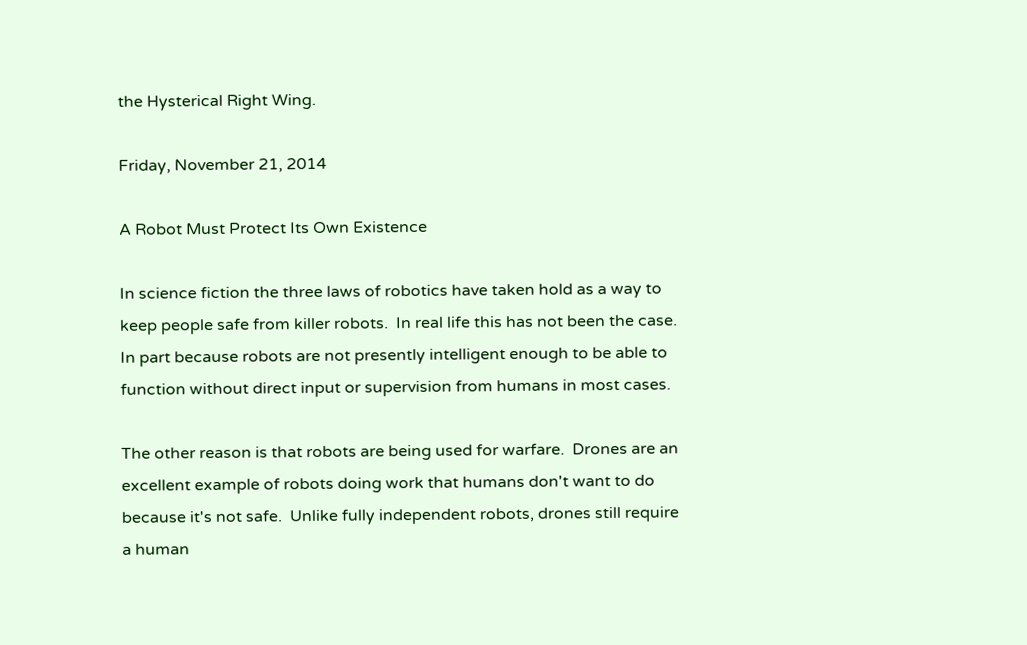the Hysterical Right Wing.

Friday, November 21, 2014

A Robot Must Protect Its Own Existence

In science fiction the three laws of robotics have taken hold as a way to keep people safe from killer robots.  In real life this has not been the case.  In part because robots are not presently intelligent enough to be able to function without direct input or supervision from humans in most cases.

The other reason is that robots are being used for warfare.  Drones are an excellent example of robots doing work that humans don't want to do because it's not safe.  Unlike fully independent robots, drones still require a human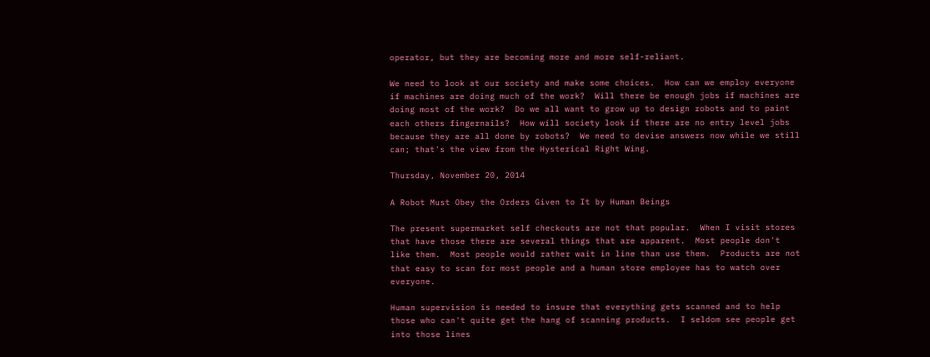operator, but they are becoming more and more self-reliant.

We need to look at our society and make some choices.  How can we employ everyone if machines are doing much of the work?  Will there be enough jobs if machines are doing most of the work?  Do we all want to grow up to design robots and to paint each others fingernails?  How will society look if there are no entry level jobs because they are all done by robots?  We need to devise answers now while we still can; that's the view from the Hysterical Right Wing.

Thursday, November 20, 2014

A Robot Must Obey the Orders Given to It by Human Beings

The present supermarket self checkouts are not that popular.  When I visit stores that have those there are several things that are apparent.  Most people don't like them.  Most people would rather wait in line than use them.  Products are not that easy to scan for most people and a human store employee has to watch over everyone.

Human supervision is needed to insure that everything gets scanned and to help those who can't quite get the hang of scanning products.  I seldom see people get into those lines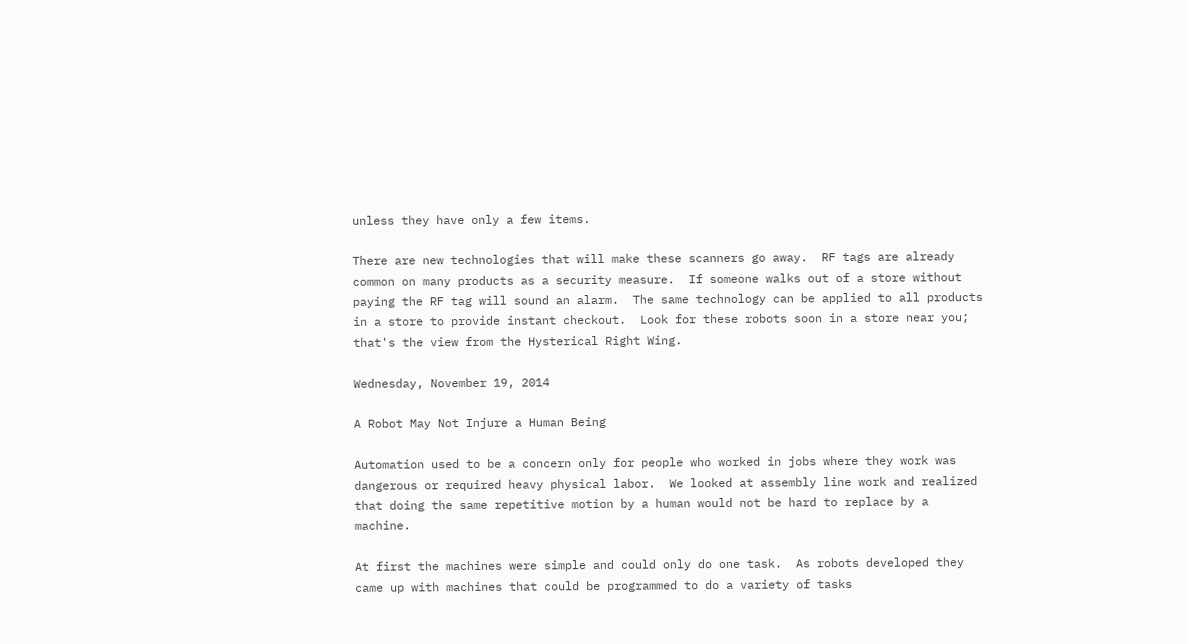unless they have only a few items.

There are new technologies that will make these scanners go away.  RF tags are already common on many products as a security measure.  If someone walks out of a store without paying the RF tag will sound an alarm.  The same technology can be applied to all products in a store to provide instant checkout.  Look for these robots soon in a store near you; that's the view from the Hysterical Right Wing.

Wednesday, November 19, 2014

A Robot May Not Injure a Human Being

Automation used to be a concern only for people who worked in jobs where they work was dangerous or required heavy physical labor.  We looked at assembly line work and realized that doing the same repetitive motion by a human would not be hard to replace by a machine.

At first the machines were simple and could only do one task.  As robots developed they came up with machines that could be programmed to do a variety of tasks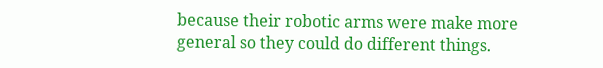because their robotic arms were make more general so they could do different things.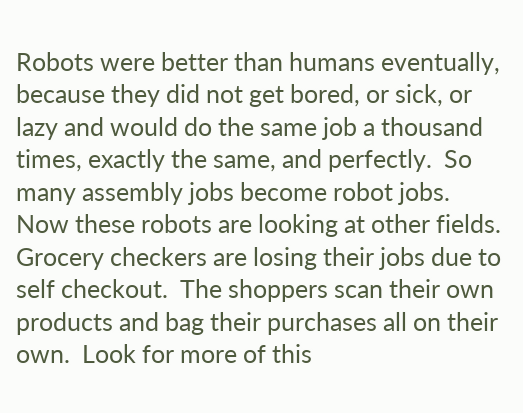Robots were better than humans eventually, because they did not get bored, or sick, or lazy and would do the same job a thousand times, exactly the same, and perfectly.  So many assembly jobs become robot jobs.  Now these robots are looking at other fields.  Grocery checkers are losing their jobs due to self checkout.  The shoppers scan their own products and bag their purchases all on their own.  Look for more of this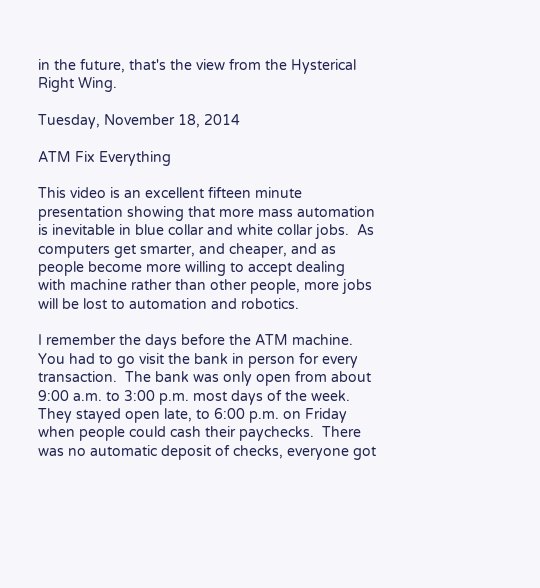in the future, that's the view from the Hysterical Right Wing.

Tuesday, November 18, 2014

ATM Fix Everything

This video is an excellent fifteen minute presentation showing that more mass automation is inevitable in blue collar and white collar jobs.  As computers get smarter, and cheaper, and as people become more willing to accept dealing with machine rather than other people, more jobs will be lost to automation and robotics.

I remember the days before the ATM machine.  You had to go visit the bank in person for every transaction.  The bank was only open from about 9:00 a.m. to 3:00 p.m. most days of the week.  They stayed open late, to 6:00 p.m. on Friday when people could cash their paychecks.  There was no automatic deposit of checks, everyone got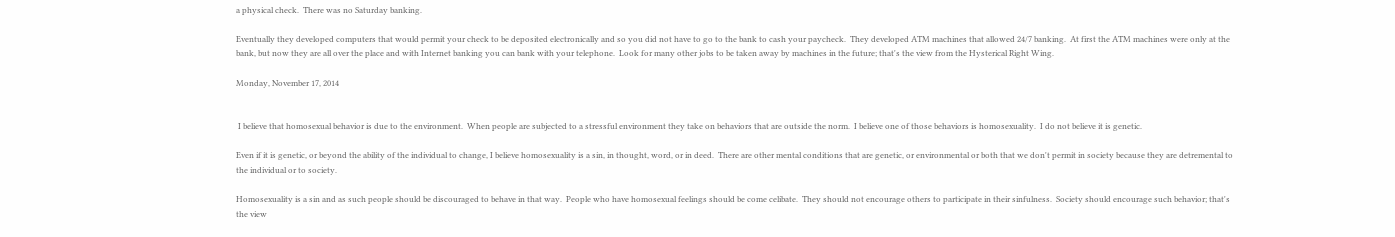a physical check.  There was no Saturday banking.

Eventually they developed computers that would permit your check to be deposited electronically and so you did not have to go to the bank to cash your paycheck.  They developed ATM machines that allowed 24/7 banking.  At first the ATM machines were only at the bank, but now they are all over the place and with Internet banking you can bank with your telephone.  Look for many other jobs to be taken away by machines in the future; that's the view from the Hysterical Right Wing.

Monday, November 17, 2014


 I believe that homosexual behavior is due to the environment.  When people are subjected to a stressful environment they take on behaviors that are outside the norm.  I believe one of those behaviors is homosexuality.  I do not believe it is genetic.

Even if it is genetic, or beyond the ability of the individual to change, I believe homosexuality is a sin, in thought, word, or in deed.  There are other mental conditions that are genetic, or environmental or both that we don't permit in society because they are detremental to the individual or to society.

Homosexuality is a sin and as such people should be discouraged to behave in that way.  People who have homosexual feelings should be come celibate.  They should not encourage others to participate in their sinfulness.  Society should encourage such behavior; that's the view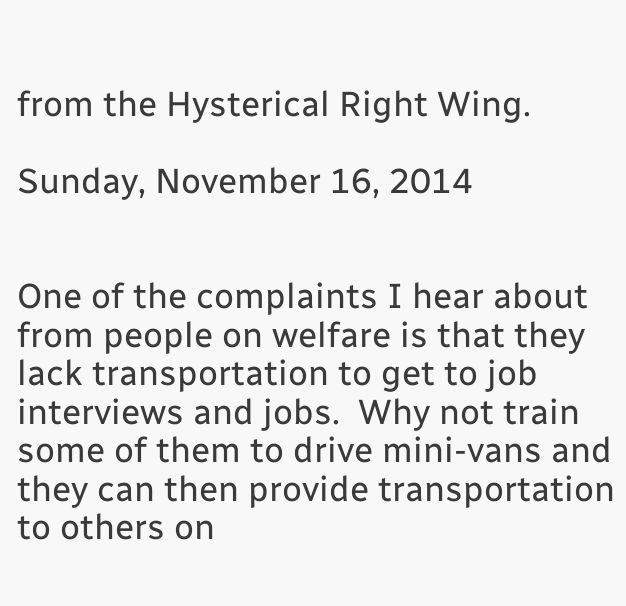from the Hysterical Right Wing.

Sunday, November 16, 2014


One of the complaints I hear about from people on welfare is that they lack transportation to get to job interviews and jobs.  Why not train some of them to drive mini-vans and they can then provide transportation to others on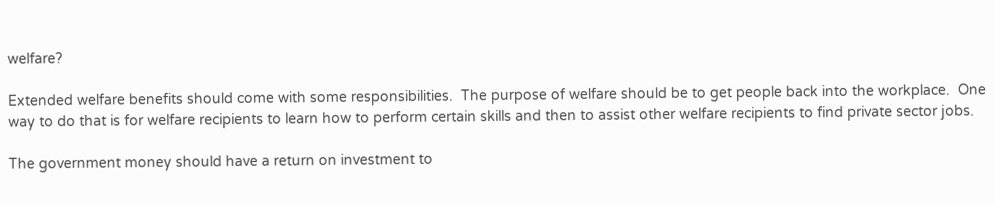welfare?

Extended welfare benefits should come with some responsibilities.  The purpose of welfare should be to get people back into the workplace.  One way to do that is for welfare recipients to learn how to perform certain skills and then to assist other welfare recipients to find private sector jobs.

The government money should have a return on investment to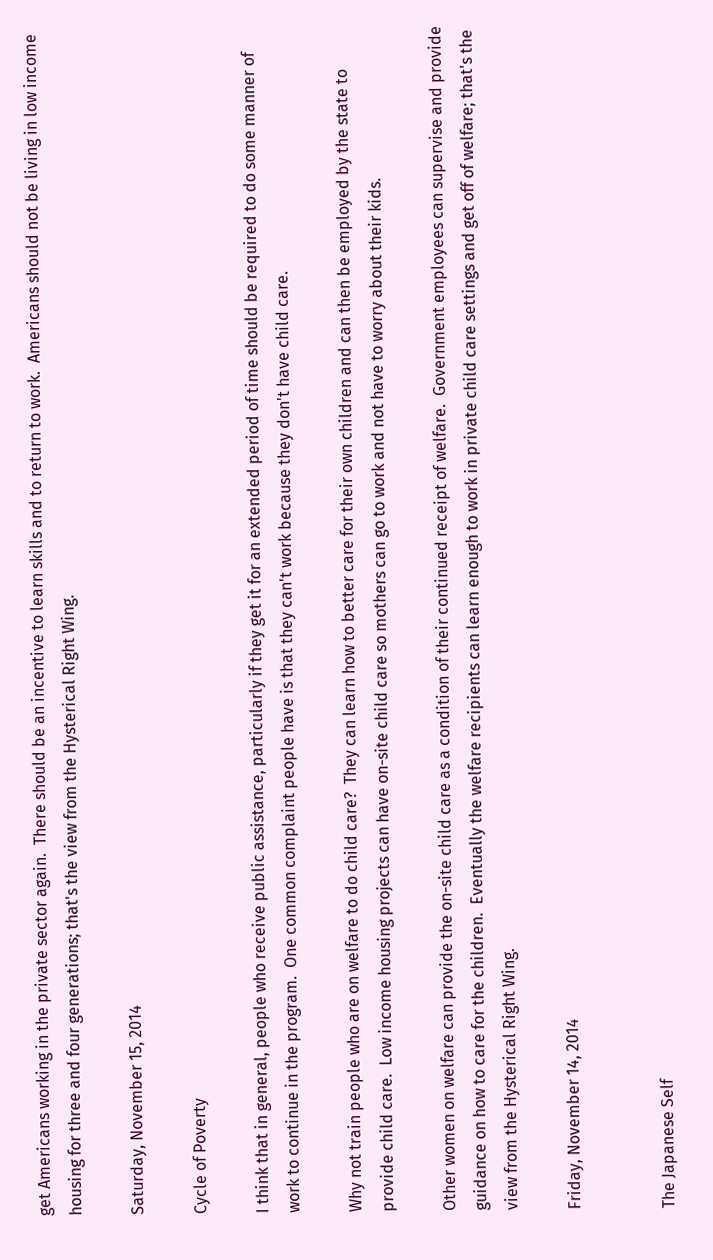get Americans working in the private sector again.  There should be an incentive to learn skills and to return to work.  Americans should not be living in low income housing for three and four generations; that's the view from the Hysterical Right Wing.

Saturday, November 15, 2014

Cycle of Poverty

I think that in general, people who receive public assistance, particularly if they get it for an extended period of time should be required to do some manner of work to continue in the program.  One common complaint people have is that they can't work because they don't have child care.

Why not train people who are on welfare to do child care?  They can learn how to better care for their own children and can then be employed by the state to provide child care.  Low income housing projects can have on-site child care so mothers can go to work and not have to worry about their kids.

Other women on welfare can provide the on-site child care as a condition of their continued receipt of welfare.  Government employees can supervise and provide guidance on how to care for the children.  Eventually the welfare recipients can learn enough to work in private child care settings and get off of welfare; that's the view from the Hysterical Right Wing.

Friday, November 14, 2014


The Japanese Self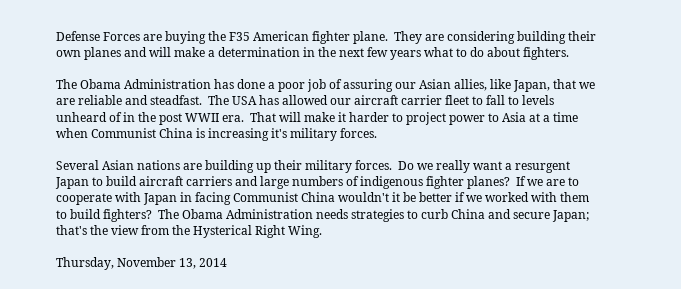Defense Forces are buying the F35 American fighter plane.  They are considering building their own planes and will make a determination in the next few years what to do about fighters.

The Obama Administration has done a poor job of assuring our Asian allies, like Japan, that we are reliable and steadfast.  The USA has allowed our aircraft carrier fleet to fall to levels unheard of in the post WWII era.  That will make it harder to project power to Asia at a time when Communist China is increasing it's military forces.

Several Asian nations are building up their military forces.  Do we really want a resurgent Japan to build aircraft carriers and large numbers of indigenous fighter planes?  If we are to cooperate with Japan in facing Communist China wouldn't it be better if we worked with them to build fighters?  The Obama Administration needs strategies to curb China and secure Japan; that's the view from the Hysterical Right Wing.

Thursday, November 13, 2014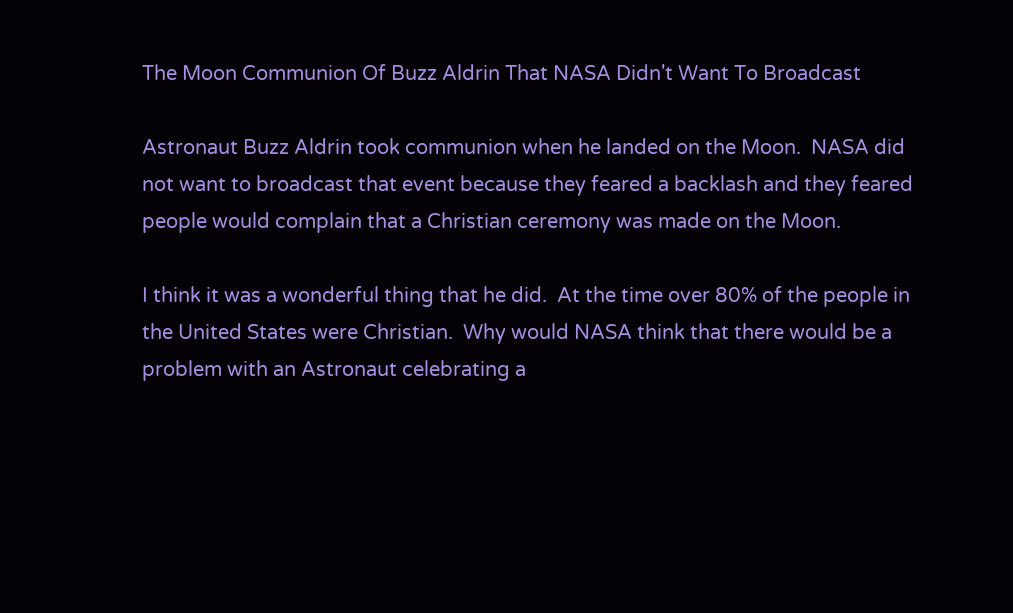The Moon Communion Of Buzz Aldrin That NASA Didn't Want To Broadcast

Astronaut Buzz Aldrin took communion when he landed on the Moon.  NASA did not want to broadcast that event because they feared a backlash and they feared people would complain that a Christian ceremony was made on the Moon.

I think it was a wonderful thing that he did.  At the time over 80% of the people in the United States were Christian.  Why would NASA think that there would be a problem with an Astronaut celebrating a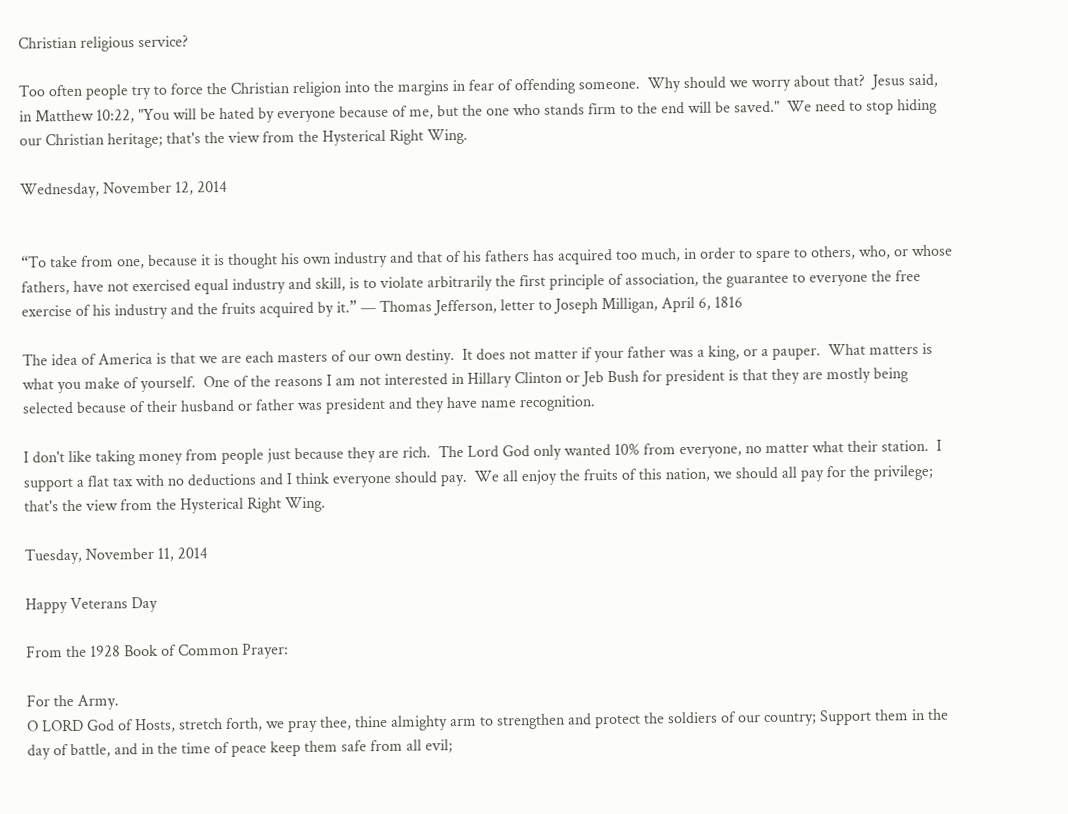Christian religious service?

Too often people try to force the Christian religion into the margins in fear of offending someone.  Why should we worry about that?  Jesus said, in Matthew 10:22, "You will be hated by everyone because of me, but the one who stands firm to the end will be saved."  We need to stop hiding our Christian heritage; that's the view from the Hysterical Right Wing.

Wednesday, November 12, 2014


“To take from one, because it is thought his own industry and that of his fathers has acquired too much, in order to spare to others, who, or whose fathers, have not exercised equal industry and skill, is to violate arbitrarily the first principle of association, the guarantee to everyone the free exercise of his industry and the fruits acquired by it.” — Thomas Jefferson, letter to Joseph Milligan, April 6, 1816

The idea of America is that we are each masters of our own destiny.  It does not matter if your father was a king, or a pauper.  What matters is what you make of yourself.  One of the reasons I am not interested in Hillary Clinton or Jeb Bush for president is that they are mostly being selected because of their husband or father was president and they have name recognition.

I don't like taking money from people just because they are rich.  The Lord God only wanted 10% from everyone, no matter what their station.  I support a flat tax with no deductions and I think everyone should pay.  We all enjoy the fruits of this nation, we should all pay for the privilege; that's the view from the Hysterical Right Wing.

Tuesday, November 11, 2014

Happy Veterans Day

From the 1928 Book of Common Prayer:

For the Army.
O LORD God of Hosts, stretch forth, we pray thee, thine almighty arm to strengthen and protect the soldiers of our country; Support them in the day of battle, and in the time of peace keep them safe from all evil;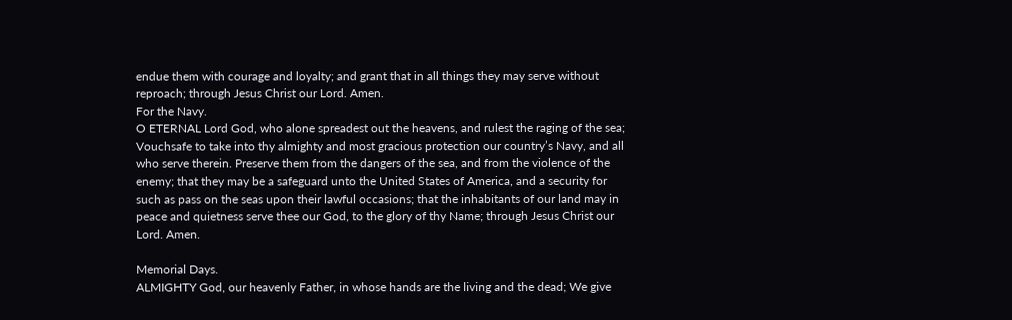endue them with courage and loyalty; and grant that in all things they may serve without reproach; through Jesus Christ our Lord. Amen.
For the Navy.
O ETERNAL Lord God, who alone spreadest out the heavens, and rulest the raging of the sea; Vouchsafe to take into thy almighty and most gracious protection our country’s Navy, and all who serve therein. Preserve them from the dangers of the sea, and from the violence of the enemy; that they may be a safeguard unto the United States of America, and a security for such as pass on the seas upon their lawful occasions; that the inhabitants of our land may in peace and quietness serve thee our God, to the glory of thy Name; through Jesus Christ our Lord. Amen.

Memorial Days.
ALMIGHTY God, our heavenly Father, in whose hands are the living and the dead; We give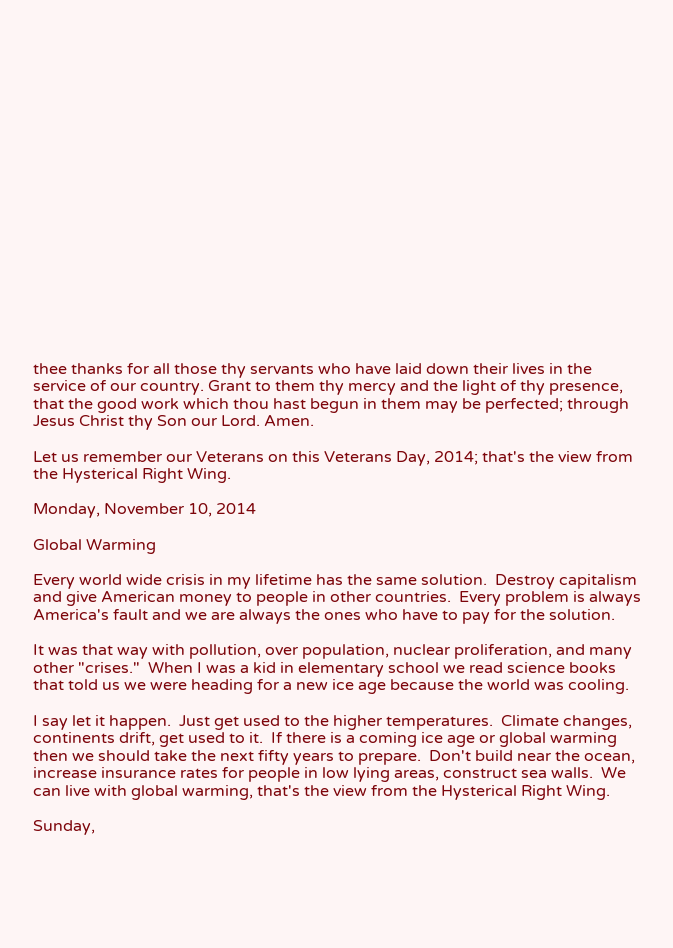thee thanks for all those thy servants who have laid down their lives in the service of our country. Grant to them thy mercy and the light of thy presence, that the good work which thou hast begun in them may be perfected; through Jesus Christ thy Son our Lord. Amen.

Let us remember our Veterans on this Veterans Day, 2014; that's the view from the Hysterical Right Wing.

Monday, November 10, 2014

Global Warming

Every world wide crisis in my lifetime has the same solution.  Destroy capitalism and give American money to people in other countries.  Every problem is always America's fault and we are always the ones who have to pay for the solution.

It was that way with pollution, over population, nuclear proliferation, and many other "crises."  When I was a kid in elementary school we read science books that told us we were heading for a new ice age because the world was cooling.

I say let it happen.  Just get used to the higher temperatures.  Climate changes, continents drift, get used to it.  If there is a coming ice age or global warming then we should take the next fifty years to prepare.  Don't build near the ocean, increase insurance rates for people in low lying areas, construct sea walls.  We can live with global warming, that's the view from the Hysterical Right Wing.

Sunday,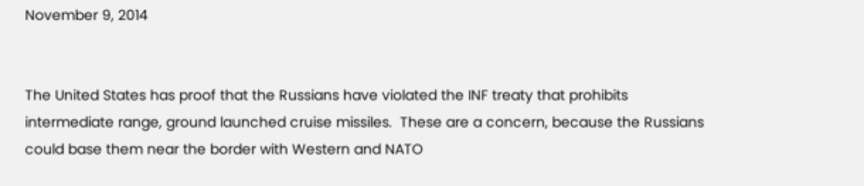November 9, 2014


The United States has proof that the Russians have violated the INF treaty that prohibits intermediate range, ground launched cruise missiles.  These are a concern, because the Russians could base them near the border with Western and NATO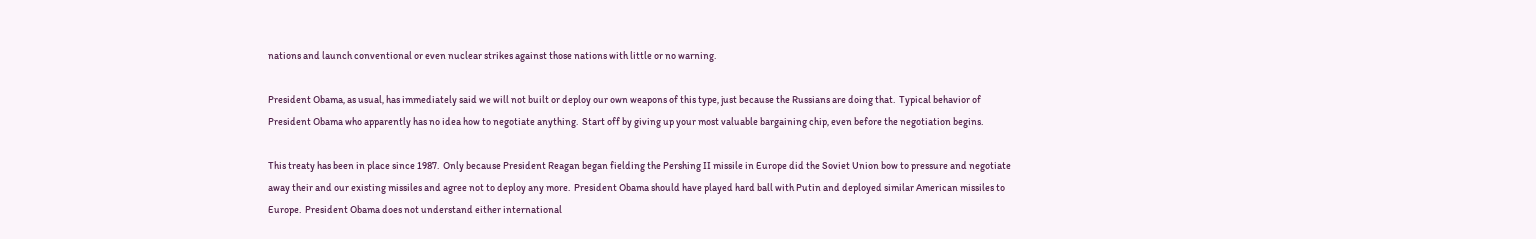nations and launch conventional or even nuclear strikes against those nations with little or no warning.

President Obama, as usual, has immediately said we will not built or deploy our own weapons of this type, just because the Russians are doing that.  Typical behavior of President Obama who apparently has no idea how to negotiate anything.  Start off by giving up your most valuable bargaining chip, even before the negotiation begins.

This treaty has been in place since 1987.  Only because President Reagan began fielding the Pershing II missile in Europe did the Soviet Union bow to pressure and negotiate away their and our existing missiles and agree not to deploy any more.  President Obama should have played hard ball with Putin and deployed similar American missiles to Europe.  President Obama does not understand either international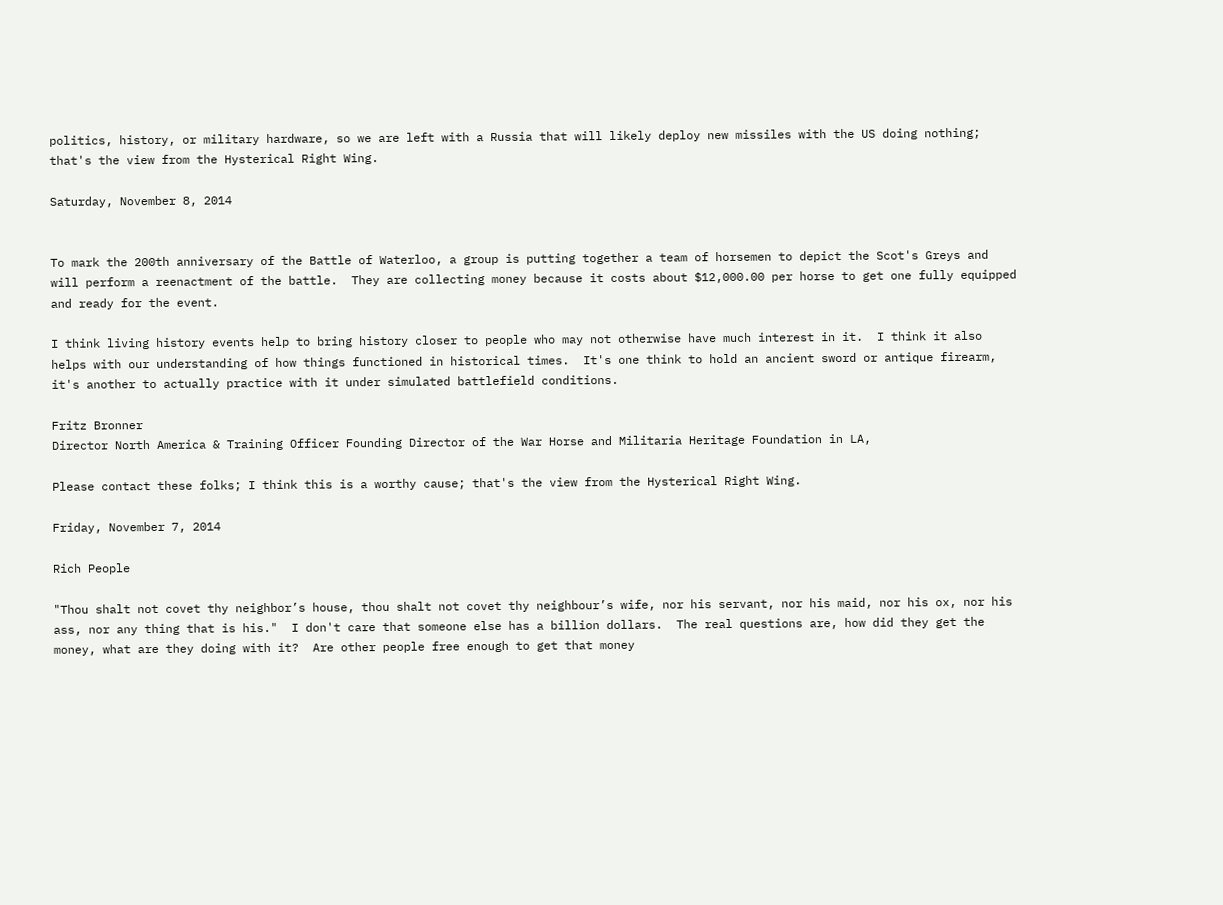politics, history, or military hardware, so we are left with a Russia that will likely deploy new missiles with the US doing nothing; that's the view from the Hysterical Right Wing.

Saturday, November 8, 2014


To mark the 200th anniversary of the Battle of Waterloo, a group is putting together a team of horsemen to depict the Scot's Greys and will perform a reenactment of the battle.  They are collecting money because it costs about $12,000.00 per horse to get one fully equipped and ready for the event.

I think living history events help to bring history closer to people who may not otherwise have much interest in it.  I think it also helps with our understanding of how things functioned in historical times.  It's one think to hold an ancient sword or antique firearm, it's another to actually practice with it under simulated battlefield conditions.

Fritz Bronner
Director North America & Training Officer Founding Director of the War Horse and Militaria Heritage Foundation in LA,

Please contact these folks; I think this is a worthy cause; that's the view from the Hysterical Right Wing.

Friday, November 7, 2014

Rich People

"Thou shalt not covet thy neighbor’s house, thou shalt not covet thy neighbour’s wife, nor his servant, nor his maid, nor his ox, nor his ass, nor any thing that is his."  I don't care that someone else has a billion dollars.  The real questions are, how did they get the money, what are they doing with it?  Are other people free enough to get that money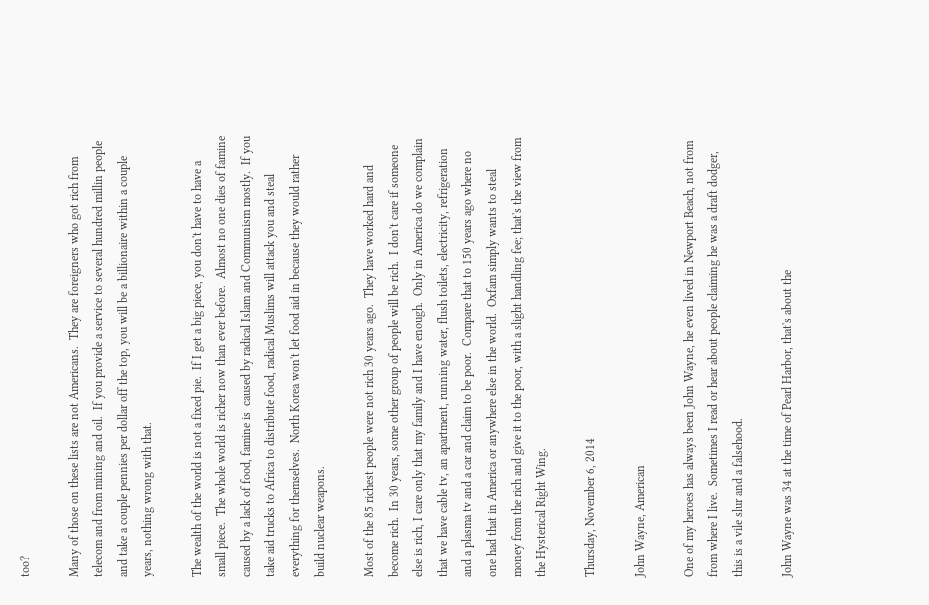too?

Many of those on these lists are not Americans.  They are foreigners who got rich from telecom and from mining and oil.  If you provide a service to several hundred millin people and take a couple pennies per dollar off the top, you will be a billionaire within a couple years, nothing wrong with that.

The wealth of the world is not a fixed pie.  If I get a big piece, you don't have to have a small piece.  The whole world is richer now than ever before.  Almost no one dies of famine caused by a lack of food, famine is  caused by radical Islam and Communism mostly.  If you take aid trucks to Africa to distribute food, radical Muslims will attack you and steal everything for themselves.  North Korea won't let food aid in because they would rather build nuclear weapons.

Most of the 85 richest people were not rich 30 years ago.  They have worked hard and become rich.  In 30 years, some other group of people will be rich.  I don't care if someone else is rich, I care only that my family and I have enough.  Only in America do we complain that we have cable tv, an apartment, running water, flush toilets, electricity, refrigeration and a plasma tv and a car and claim to be poor.  Compare that to 150 years ago where no one had that in America or anywhere else in the world.  Oxfam simply wants to steal money from the rich and give it to the poor, with a slight handling fee; that's the view from the Hysterical Right Wing.

Thursday, November 6, 2014

John Wayne, American

One of my heroes has always been John Wayne, he even lived in Newport Beach, not from from where I live.  Sometimes I read or hear about people claiming he was a draft dodger, this is a vile slur and a falsehood.

John Wayne was 34 at the time of Pearl Harbor, that's about the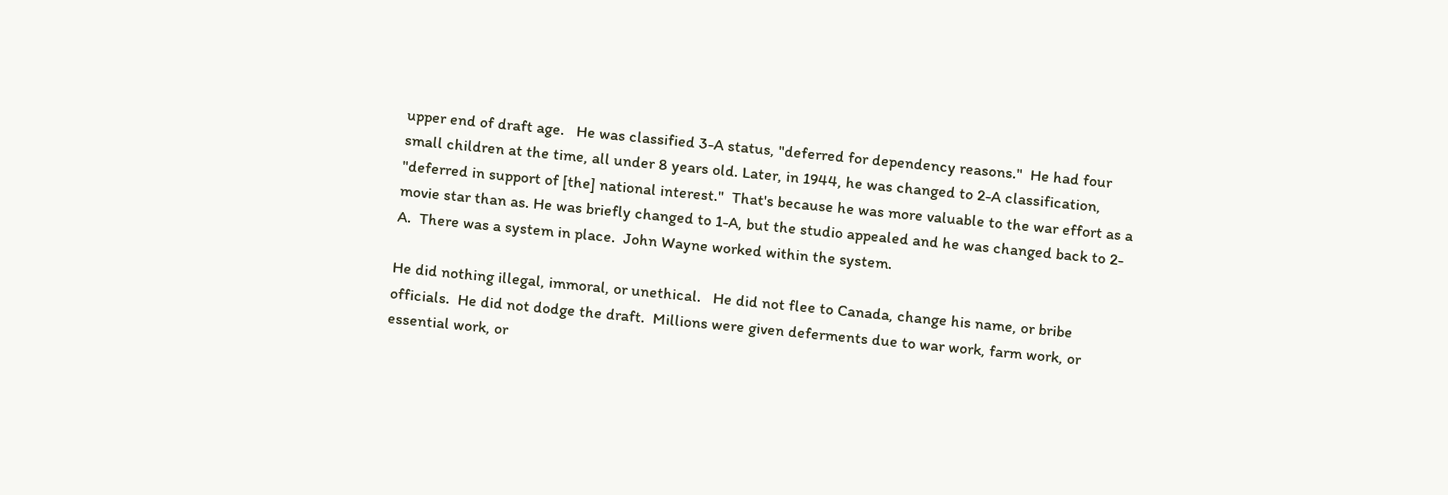upper end of draft age.   He was classified 3-A status, "deferred for dependency reasons."  He had four small children at the time, all under 8 years old. Later, in 1944, he was changed to 2-A classification, "deferred in support of [the] national interest."  That's because he was more valuable to the war effort as a movie star than as. He was briefly changed to 1-A, but the studio appealed and he was changed back to 2-A.  There was a system in place.  John Wayne worked within the system.

He did nothing illegal, immoral, or unethical.   He did not flee to Canada, change his name, or bribe officials.  He did not dodge the draft.  Millions were given deferments due to war work, farm work, or essential work, or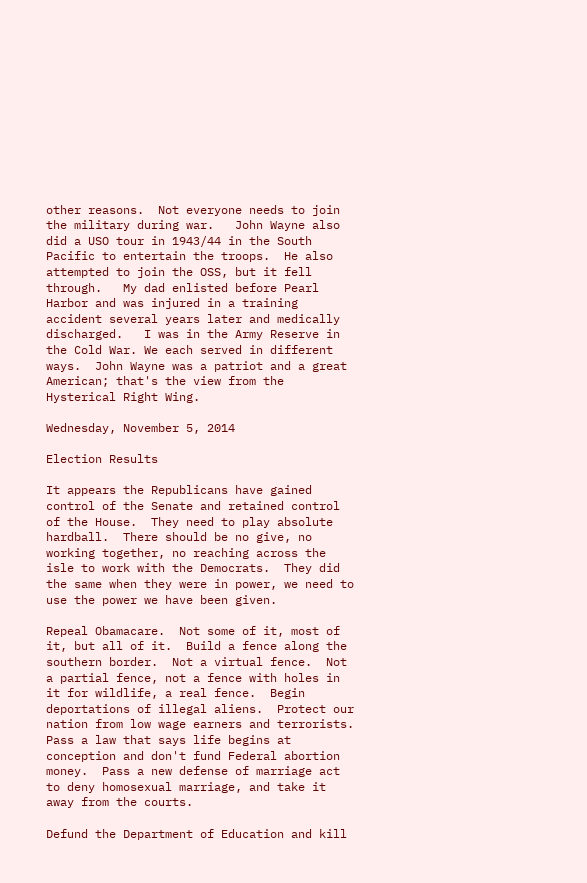other reasons.  Not everyone needs to join the military during war.   John Wayne also did a USO tour in 1943/44 in the South Pacific to entertain the troops.  He also attempted to join the OSS, but it fell through.   My dad enlisted before Pearl Harbor and was injured in a training accident several years later and medically discharged.   I was in the Army Reserve in the Cold War. We each served in different ways.  John Wayne was a patriot and a great American; that's the view from the Hysterical Right Wing.

Wednesday, November 5, 2014

Election Results

It appears the Republicans have gained control of the Senate and retained control of the House.  They need to play absolute hardball.  There should be no give, no working together, no reaching across the isle to work with the Democrats.  They did the same when they were in power, we need to use the power we have been given.

Repeal Obamacare.  Not some of it, most of it, but all of it.  Build a fence along the southern border.  Not a virtual fence.  Not a partial fence, not a fence with holes in it for wildlife, a real fence.  Begin deportations of illegal aliens.  Protect our nation from low wage earners and terrorists.  Pass a law that says life begins at conception and don't fund Federal abortion money.  Pass a new defense of marriage act to deny homosexual marriage, and take it away from the courts.

Defund the Department of Education and kill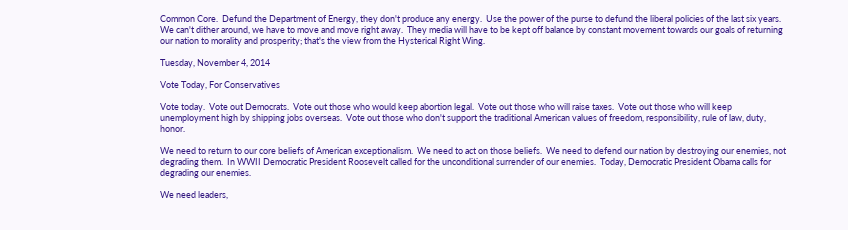Common Core.  Defund the Department of Energy, they don't produce any energy.  Use the power of the purse to defund the liberal policies of the last six years.  We can't dither around, we have to move and move right away.  They media will have to be kept off balance by constant movement towards our goals of returning our nation to morality and prosperity; that's the view from the Hysterical Right Wing.

Tuesday, November 4, 2014

Vote Today, For Conservatives

Vote today.  Vote out Democrats.  Vote out those who would keep abortion legal.  Vote out those who will raise taxes.  Vote out those who will keep unemployment high by shipping jobs overseas.  Vote out those who don't support the traditional American values of freedom, responsibility, rule of law, duty, honor.

We need to return to our core beliefs of American exceptionalism.  We need to act on those beliefs.  We need to defend our nation by destroying our enemies, not degrading them.  In WWII Democratic President Roosevelt called for the unconditional surrender of our enemies.  Today, Democratic President Obama calls for degrading our enemies.

We need leaders,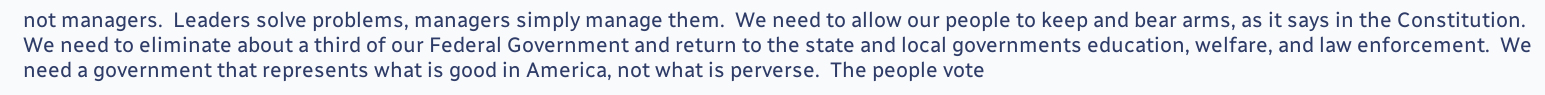not managers.  Leaders solve problems, managers simply manage them.  We need to allow our people to keep and bear arms, as it says in the Constitution.  We need to eliminate about a third of our Federal Government and return to the state and local governments education, welfare, and law enforcement.  We need a government that represents what is good in America, not what is perverse.  The people vote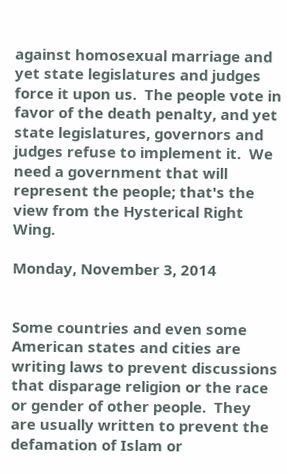against homosexual marriage and yet state legislatures and judges force it upon us.  The people vote in favor of the death penalty, and yet state legislatures, governors and judges refuse to implement it.  We need a government that will represent the people; that's the view from the Hysterical Right Wing.

Monday, November 3, 2014


Some countries and even some American states and cities are writing laws to prevent discussions that disparage religion or the race or gender of other people.  They are usually written to prevent the defamation of Islam or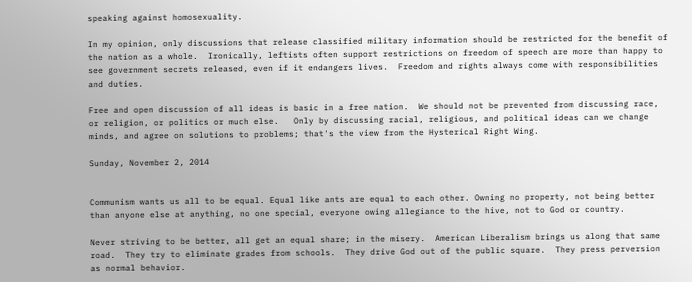speaking against homosexuality.

In my opinion, only discussions that release classified military information should be restricted for the benefit of the nation as a whole.  Ironically, leftists often support restrictions on freedom of speech are more than happy to see government secrets released, even if it endangers lives.  Freedom and rights always come with responsibilities and duties.

Free and open discussion of all ideas is basic in a free nation.  We should not be prevented from discussing race, or religion, or politics or much else.   Only by discussing racial, religious, and political ideas can we change minds, and agree on solutions to problems; that's the view from the Hysterical Right Wing.

Sunday, November 2, 2014


Communism wants us all to be equal. Equal like ants are equal to each other. Owning no property, not being better than anyone else at anything, no one special, everyone owing allegiance to the hive, not to God or country.

Never striving to be better, all get an equal share; in the misery.  American Liberalism brings us along that same road.  They try to eliminate grades from schools.  They drive God out of the public square.  They press perversion as normal behavior.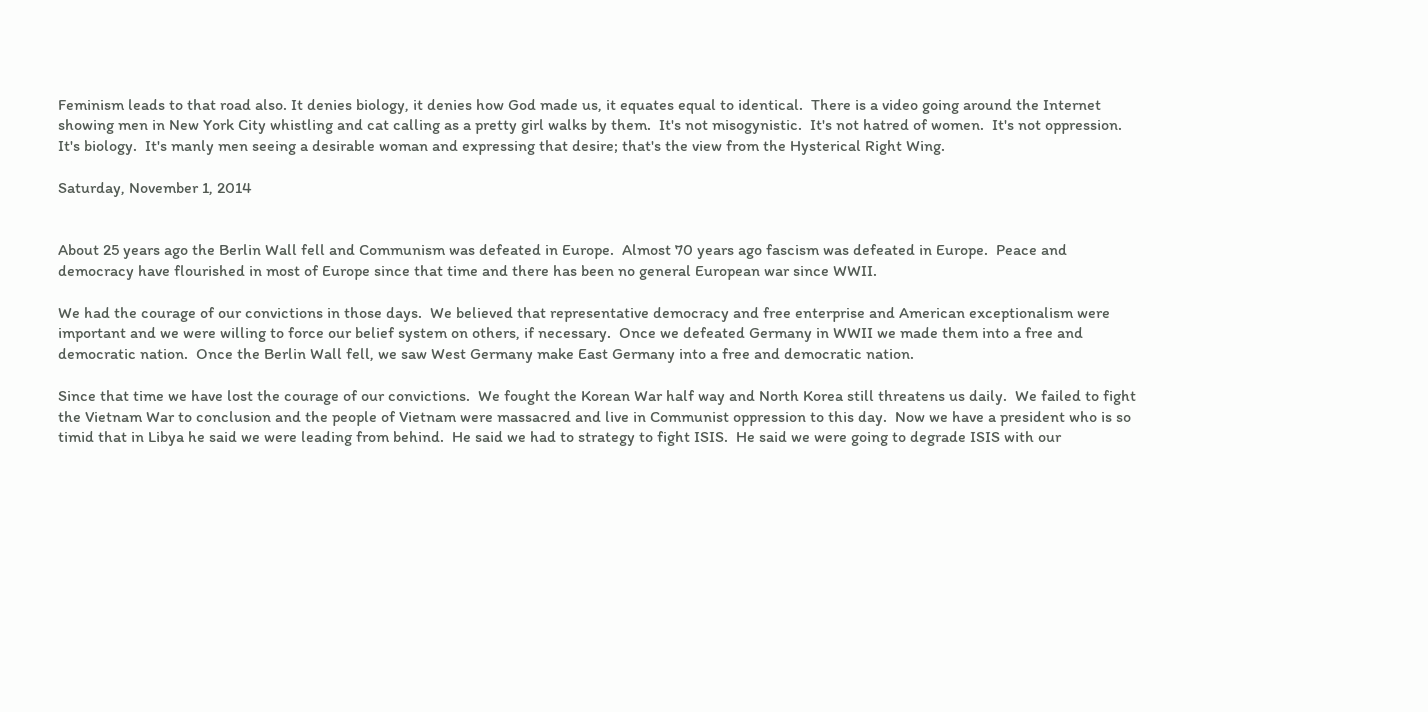Feminism leads to that road also. It denies biology, it denies how God made us, it equates equal to identical.  There is a video going around the Internet showing men in New York City whistling and cat calling as a pretty girl walks by them.  It's not misogynistic.  It's not hatred of women.  It's not oppression.  It's biology.  It's manly men seeing a desirable woman and expressing that desire; that's the view from the Hysterical Right Wing.

Saturday, November 1, 2014


About 25 years ago the Berlin Wall fell and Communism was defeated in Europe.  Almost 70 years ago fascism was defeated in Europe.  Peace and democracy have flourished in most of Europe since that time and there has been no general European war since WWII.

We had the courage of our convictions in those days.  We believed that representative democracy and free enterprise and American exceptionalism were important and we were willing to force our belief system on others, if necessary.  Once we defeated Germany in WWII we made them into a free and democratic nation.  Once the Berlin Wall fell, we saw West Germany make East Germany into a free and democratic nation.

Since that time we have lost the courage of our convictions.  We fought the Korean War half way and North Korea still threatens us daily.  We failed to fight the Vietnam War to conclusion and the people of Vietnam were massacred and live in Communist oppression to this day.  Now we have a president who is so timid that in Libya he said we were leading from behind.  He said we had to strategy to fight ISIS.  He said we were going to degrade ISIS with our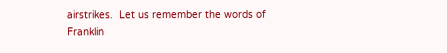airstrikes.  Let us remember the words of Franklin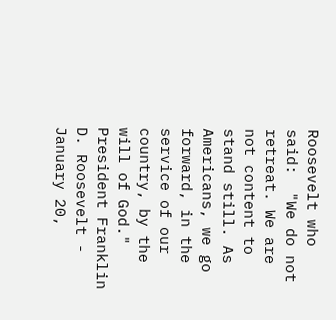Roosevelt who said:  "We do not retreat. We are not content to stand still. As Americans, we go forward, in the service of our country, by the will of God." President Franklin D. Roosevelt - January 20,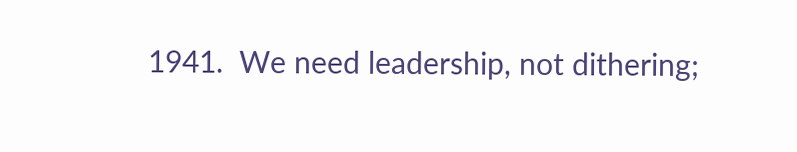1941.  We need leadership, not dithering;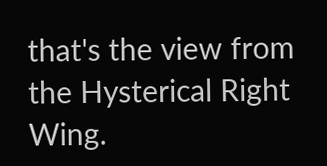that's the view from the Hysterical Right Wing.